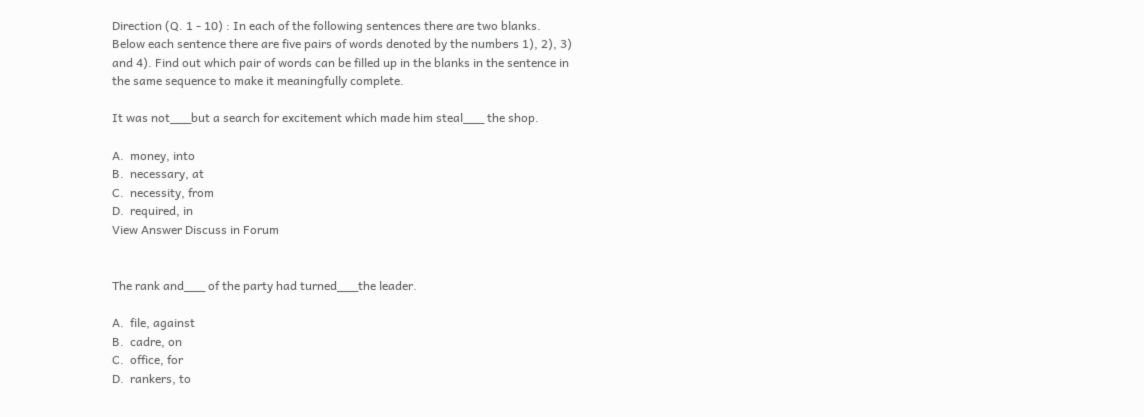Direction (Q. 1 - 10) : In each of the following sentences there are two blanks. Below each sentence there are five pairs of words denoted by the numbers 1), 2), 3) and 4). Find out which pair of words can be filled up in the blanks in the sentence in the same sequence to make it meaningfully complete.

It was not___but a search for excitement which made him steal___ the shop.

A.  money, into
B.  necessary, at
C.  necessity, from
D.  required, in
View Answer Discuss in Forum


The rank and___ of the party had turned___the leader.

A.  file, against
B.  cadre, on
C.  office, for
D.  rankers, to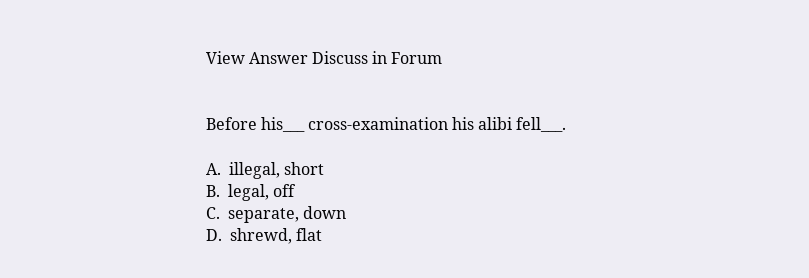View Answer Discuss in Forum


Before his___ cross-examination his alibi fell___.

A.  illegal, short
B.  legal, off
C.  separate, down
D.  shrewd, flat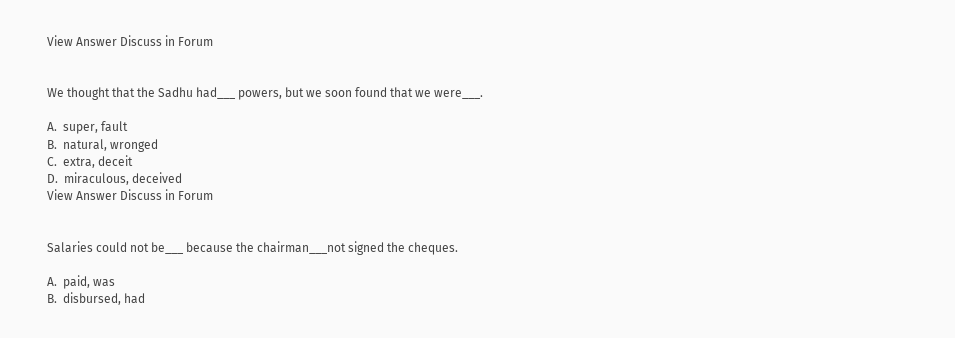View Answer Discuss in Forum


We thought that the Sadhu had___ powers, but we soon found that we were___.

A.  super, fault
B.  natural, wronged
C.  extra, deceit
D.  miraculous, deceived
View Answer Discuss in Forum


Salaries could not be___ because the chairman___not signed the cheques.

A.  paid, was
B.  disbursed, had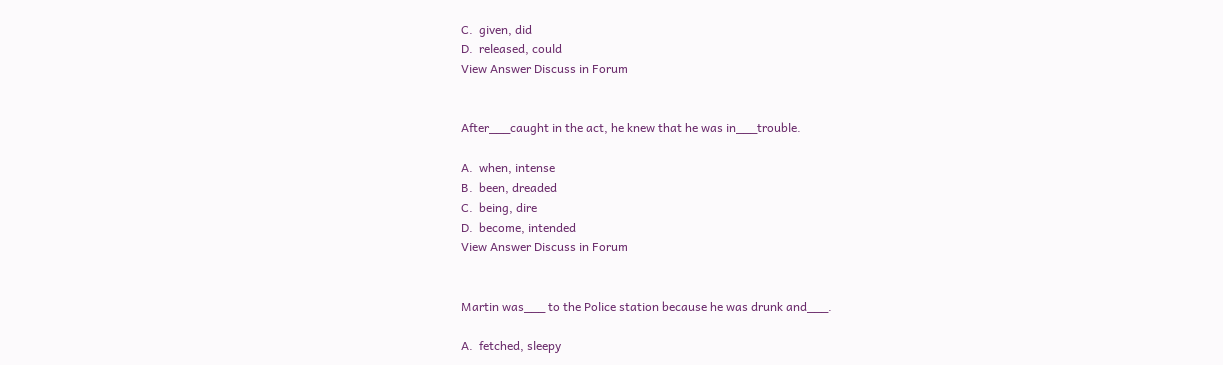C.  given, did
D.  released, could
View Answer Discuss in Forum


After___caught in the act, he knew that he was in___trouble.

A.  when, intense
B.  been, dreaded
C.  being, dire
D.  become, intended
View Answer Discuss in Forum


Martin was___ to the Police station because he was drunk and___.

A.  fetched, sleepy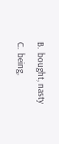B.  bought, nasty
C.  being,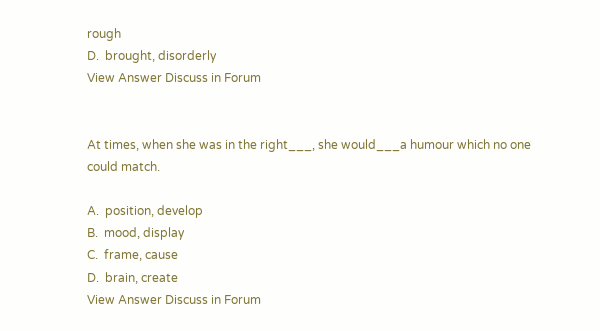rough
D.  brought, disorderly
View Answer Discuss in Forum


At times, when she was in the right___, she would___a humour which no one could match.

A.  position, develop
B.  mood, display
C.  frame, cause
D.  brain, create
View Answer Discuss in Forum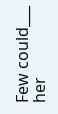Few could___ her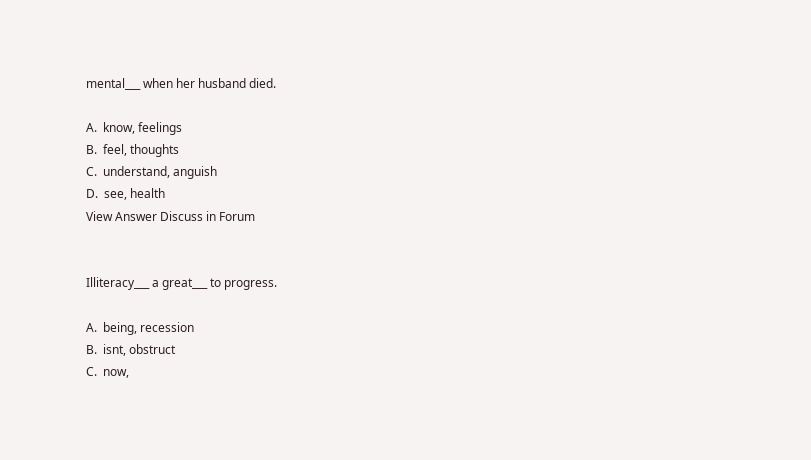mental___ when her husband died.

A.  know, feelings
B.  feel, thoughts
C.  understand, anguish
D.  see, health
View Answer Discuss in Forum


Illiteracy___ a great___ to progress.

A.  being, recession
B.  isnt, obstruct
C.  now,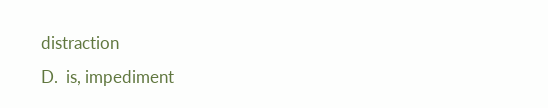distraction
D.  is, impediment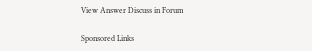View Answer Discuss in Forum

Sponsored Links